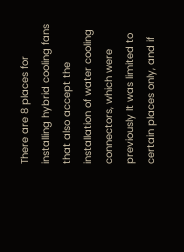There are 8 places for installing hybrid cooling fans that also accept the installation of water cooling connectors, which were previously It was limited to certain places only, and if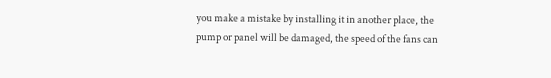you make a mistake by installing it in another place, the pump or panel will be damaged, the speed of the fans can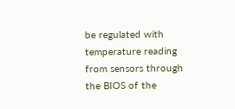be regulated with temperature reading from sensors through the BIOS of the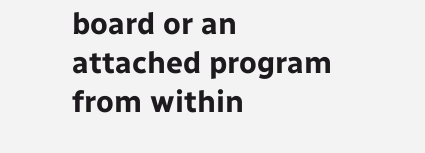board or an attached program from within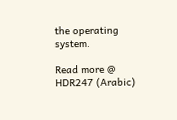the operating system.

Read more @ HDR247 (Arabic)